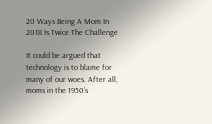20 Ways Being A Mom In 2018 Is Twice The Challenge

It could be argued that technology is to blame for many of our woes. After all, moms in the 1950’s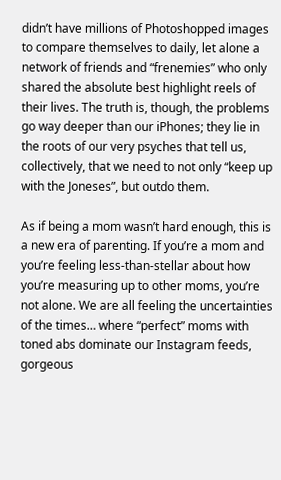didn’t have millions of Photoshopped images to compare themselves to daily, let alone a network of friends and “frenemies” who only shared the absolute best highlight reels of their lives. The truth is, though, the problems go way deeper than our iPhones; they lie in the roots of our very psyches that tell us, collectively, that we need to not only “keep up with the Joneses”, but outdo them.

As if being a mom wasn’t hard enough, this is a new era of parenting. If you’re a mom and you’re feeling less-than-stellar about how you’re measuring up to other moms, you’re not alone. We are all feeling the uncertainties of the times… where “perfect” moms with toned abs dominate our Instagram feeds, gorgeous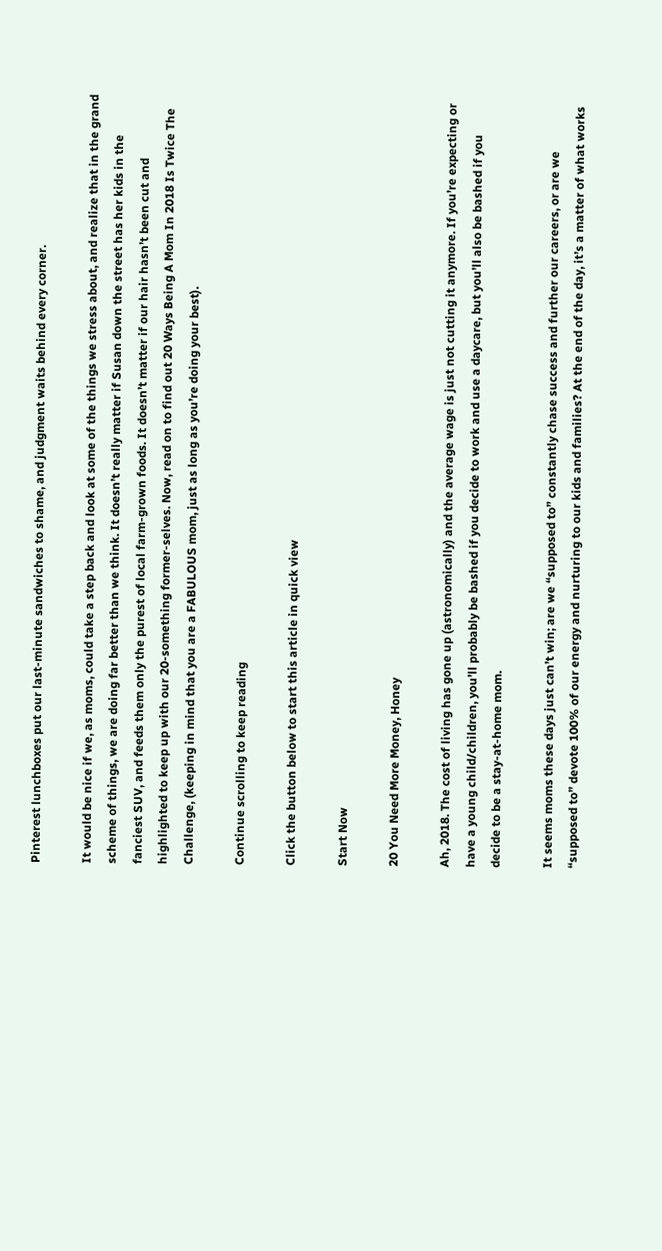Pinterest lunchboxes put our last-minute sandwiches to shame, and judgment waits behind every corner.

It would be nice if we, as moms, could take a step back and look at some of the things we stress about, and realize that in the grand scheme of things, we are doing far better than we think. It doesn’t really matter if Susan down the street has her kids in the fanciest SUV, and feeds them only the purest of local farm-grown foods. It doesn’t matter if our hair hasn’t been cut and highlighted to keep up with our 20-something former-selves. Now, read on to find out 20 Ways Being A Mom In 2018 Is Twice The Challenge, (keeping in mind that you are a FABULOUS mom, just as long as you’re doing your best).

Continue scrolling to keep reading

Click the button below to start this article in quick view

Start Now

20 You Need More Money, Honey

Ah, 2018. The cost of living has gone up (astronomically) and the average wage is just not cutting it anymore. If you’re expecting or have a young child/children, you’ll probably be bashed if you decide to work and use a daycare, but you’ll also be bashed if you decide to be a stay-at-home mom.

It seems moms these days just can’t win; are we “supposed to” constantly chase success and further our careers, or are we “supposed to” devote 100% of our energy and nurturing to our kids and families? At the end of the day, it’s a matter of what works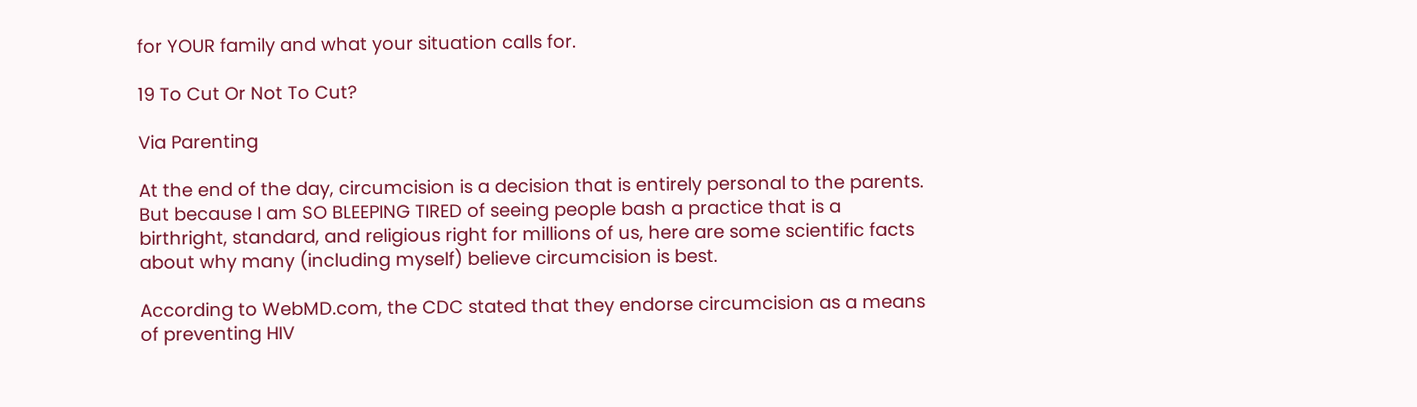for YOUR family and what your situation calls for.

19 To Cut Or Not To Cut?

Via Parenting

At the end of the day, circumcision is a decision that is entirely personal to the parents. But because I am SO BLEEPING TIRED of seeing people bash a practice that is a birthright, standard, and religious right for millions of us, here are some scientific facts about why many (including myself) believe circumcision is best.

According to WebMD.com, the CDC stated that they endorse circumcision as a means of preventing HIV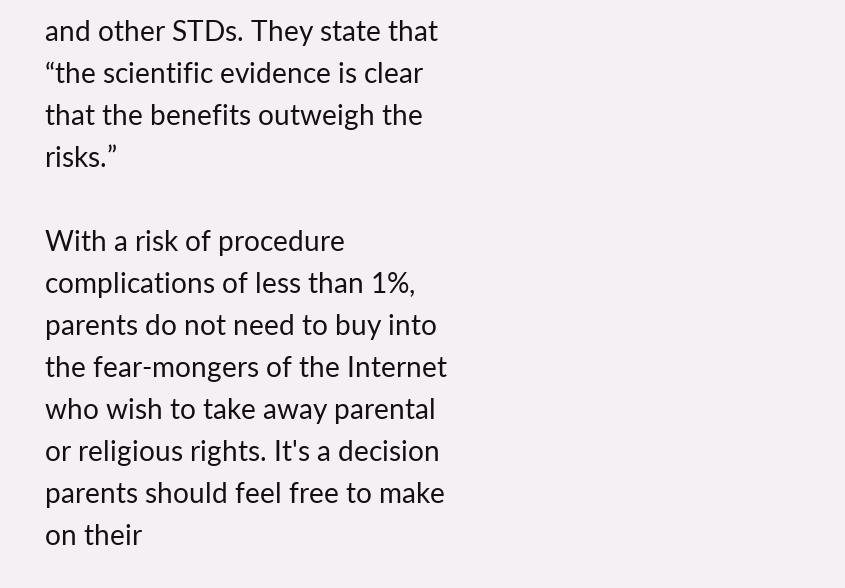and other STDs. They state that “the scientific evidence is clear that the benefits outweigh the risks.”

With a risk of procedure complications of less than 1%, parents do not need to buy into the fear-mongers of the Internet who wish to take away parental or religious rights. It's a decision parents should feel free to make on their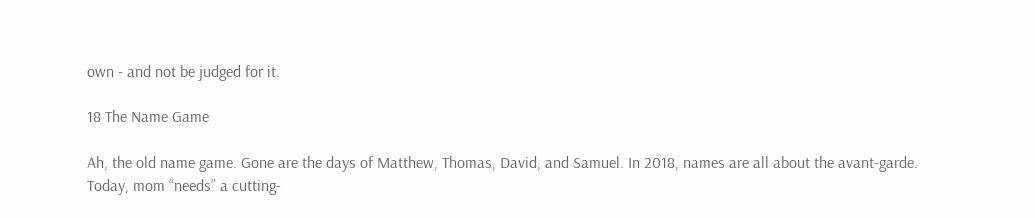own - and not be judged for it.

18 The Name Game

Ah, the old name game. Gone are the days of Matthew, Thomas, David, and Samuel. In 2018, names are all about the avant-garde. Today, mom “needs” a cutting-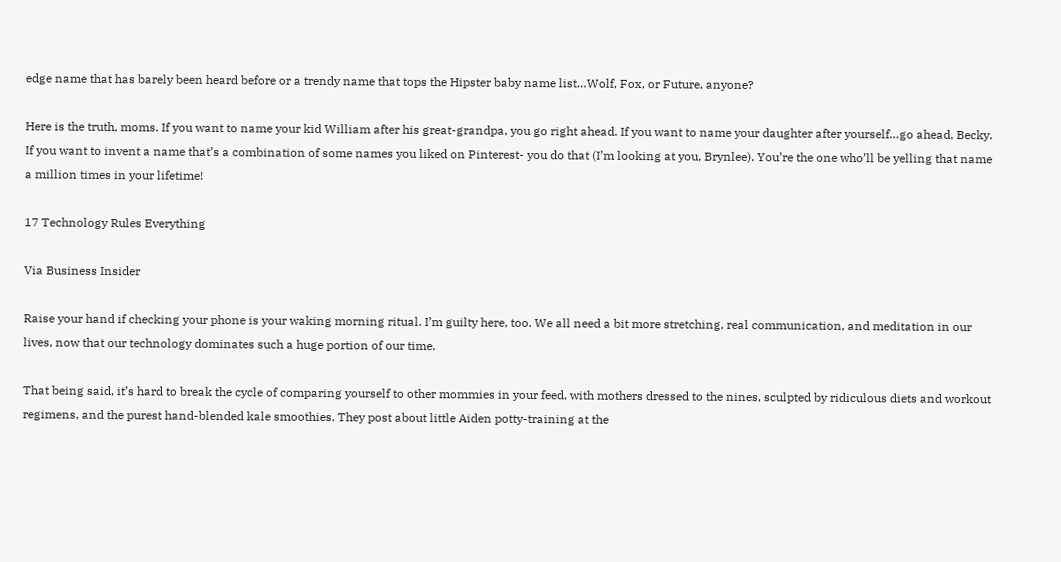edge name that has barely been heard before or a trendy name that tops the Hipster baby name list…Wolf, Fox, or Future, anyone?

Here is the truth, moms. If you want to name your kid William after his great-grandpa, you go right ahead. If you want to name your daughter after yourself…go ahead, Becky. If you want to invent a name that’s a combination of some names you liked on Pinterest- you do that (I’m looking at you, Brynlee). You’re the one who’ll be yelling that name a million times in your lifetime!

17 Technology Rules Everything

Via Business Insider

Raise your hand if checking your phone is your waking morning ritual. I’m guilty here, too. We all need a bit more stretching, real communication, and meditation in our lives, now that our technology dominates such a huge portion of our time.

That being said, it’s hard to break the cycle of comparing yourself to other mommies in your feed, with mothers dressed to the nines, sculpted by ridiculous diets and workout regimens, and the purest hand-blended kale smoothies. They post about little Aiden potty-training at the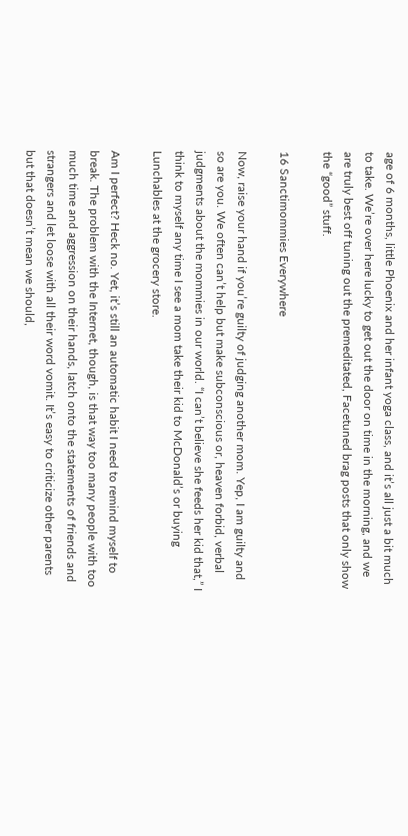age of 6 months, little Phoenix and her infant yoga class, and it’s all just a bit much to take. We’re over here lucky to get out the door on time in the morning, and we are truly best off tuning out the premeditated, Facetuned brag posts that only show the “good” stuff.

16 Sanctimommies Everywhere

Now, raise your hand if you’re guilty of judging another mom. Yep, I am guilty and so are you. We often can’t help but make subconscious or, heaven forbid, verbal judgments about the mommies in our world. “I can’t believe she feeds her kid that,” I think to myself any time I see a mom take their kid to McDonald’s or buying Lunchables at the grocery store.

Am I perfect? Heck no. Yet, it’s still an automatic habit I need to remind myself to break. The problem with the Internet, though, is that way too many people with too much time and aggression on their hands, latch onto the statements of friends and strangers and let loose with all their word vomit. It’s easy to criticize other parents but that doesn’t mean we should,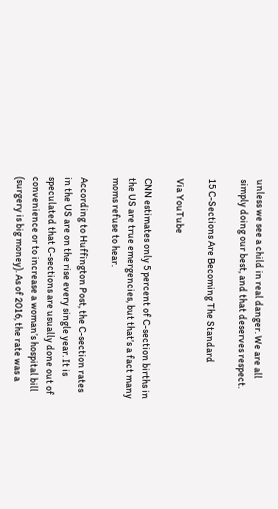unless we see a child in real danger. We are all simply doing our best, and that deserves respect.

15 C-Sections Are Becoming The Standard

Via YouTube

CNN estimates only 5 percent of C-section births in the US are true emergencies, but that’s a fact many moms refuse to hear.

According to Huffington Post, the C-section rates in the US are on the rise every single year. It is speculated that C-sections are usually done out of convenience or to increase a woman’s hospital bill (surgery is big money). As of 2016, the rate was a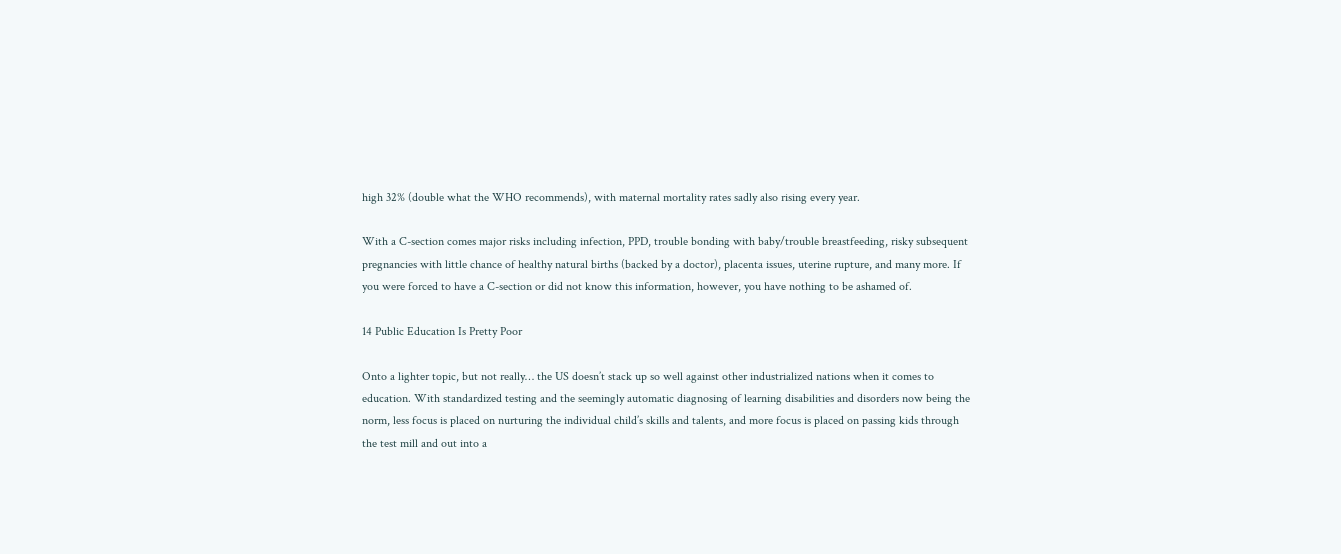high 32% (double what the WHO recommends), with maternal mortality rates sadly also rising every year.

With a C-section comes major risks including infection, PPD, trouble bonding with baby/trouble breastfeeding, risky subsequent pregnancies with little chance of healthy natural births (backed by a doctor), placenta issues, uterine rupture, and many more. If you were forced to have a C-section or did not know this information, however, you have nothing to be ashamed of.

14 Public Education Is Pretty Poor

Onto a lighter topic, but not really… the US doesn’t stack up so well against other industrialized nations when it comes to education. With standardized testing and the seemingly automatic diagnosing of learning disabilities and disorders now being the norm, less focus is placed on nurturing the individual child’s skills and talents, and more focus is placed on passing kids through the test mill and out into a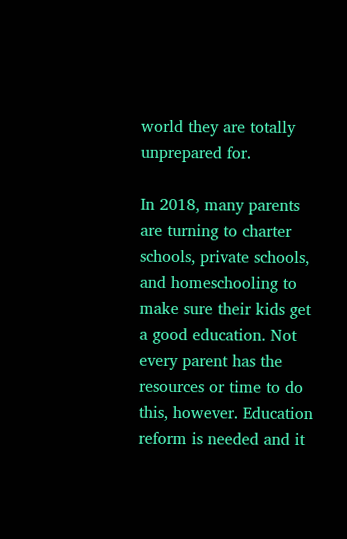world they are totally unprepared for.

In 2018, many parents are turning to charter schools, private schools, and homeschooling to make sure their kids get a good education. Not every parent has the resources or time to do this, however. Education reform is needed and it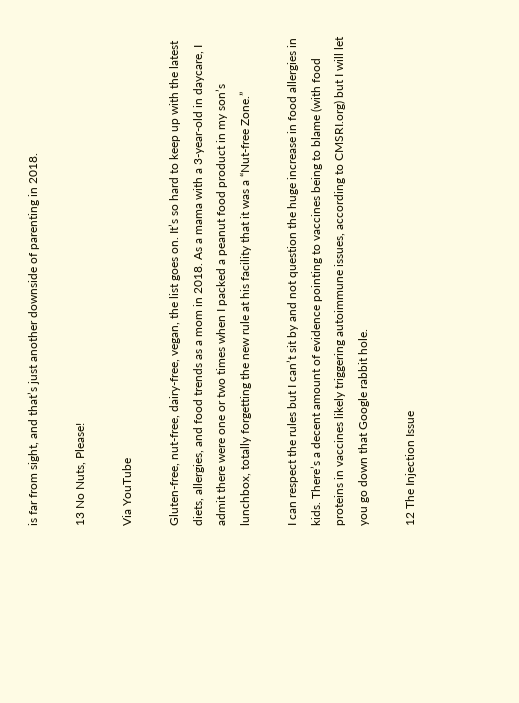is far from sight, and that’s just another downside of parenting in 2018.

13 No Nuts, Please!

Via YouTube

Gluten-free, nut-free, dairy-free, vegan, the list goes on. It’s so hard to keep up with the latest diets, allergies, and food trends as a mom in 2018. As a mama with a 3-year-old in daycare, I admit there were one or two times when I packed a peanut food product in my son’s lunchbox, totally forgetting the new rule at his facility that it was a “Nut-free Zone.”

I can respect the rules but I can’t sit by and not question the huge increase in food allergies in kids. There’s a decent amount of evidence pointing to vaccines being to blame (with food proteins in vaccines likely triggering autoimmune issues, according to CMSRI.org) but I will let you go down that Google rabbit hole.

12 The Injection Issue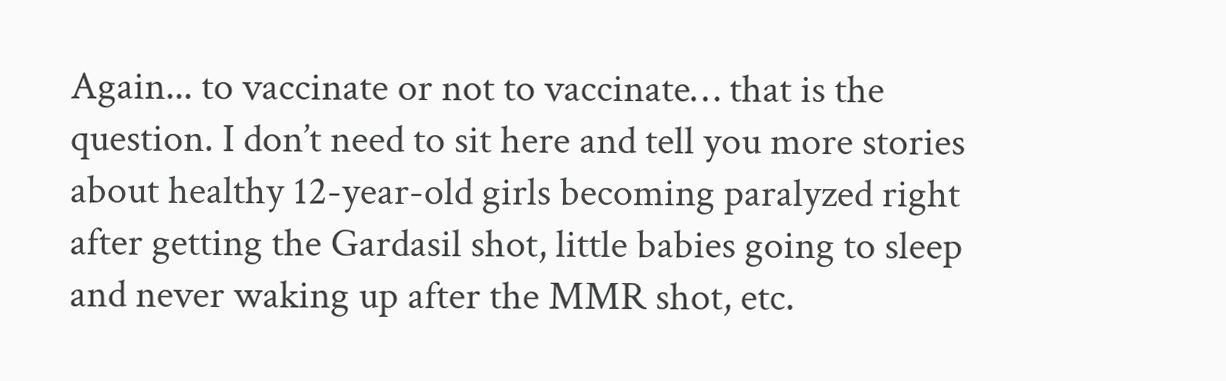Again... to vaccinate or not to vaccinate… that is the question. I don’t need to sit here and tell you more stories about healthy 12-year-old girls becoming paralyzed right after getting the Gardasil shot, little babies going to sleep and never waking up after the MMR shot, etc.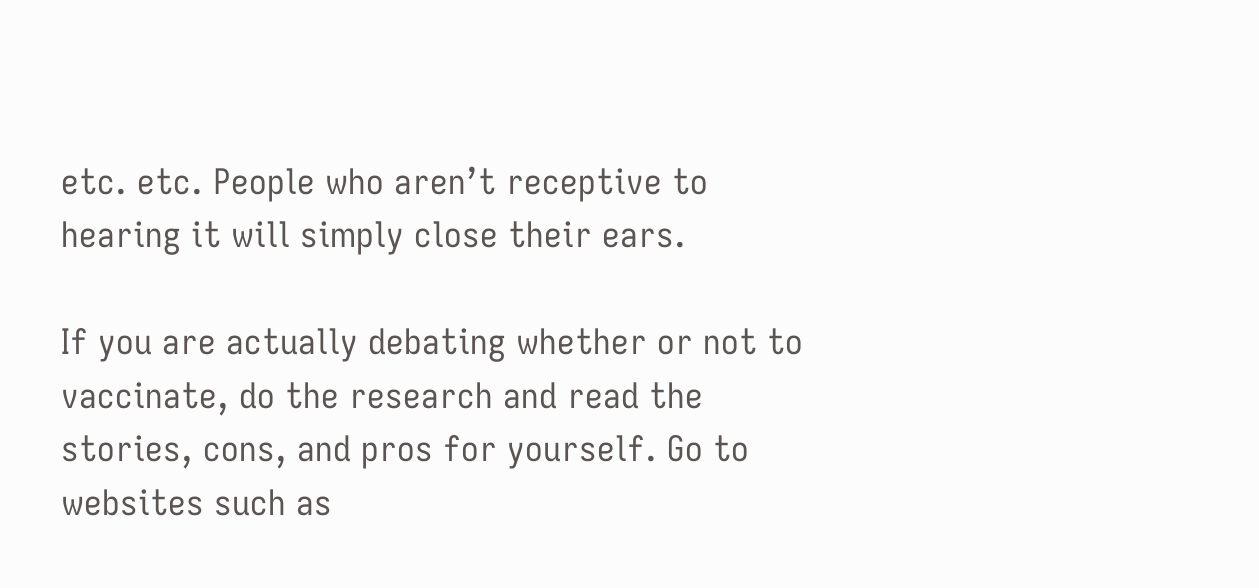etc. etc. People who aren’t receptive to hearing it will simply close their ears.

If you are actually debating whether or not to vaccinate, do the research and read the stories, cons, and pros for yourself. Go to websites such as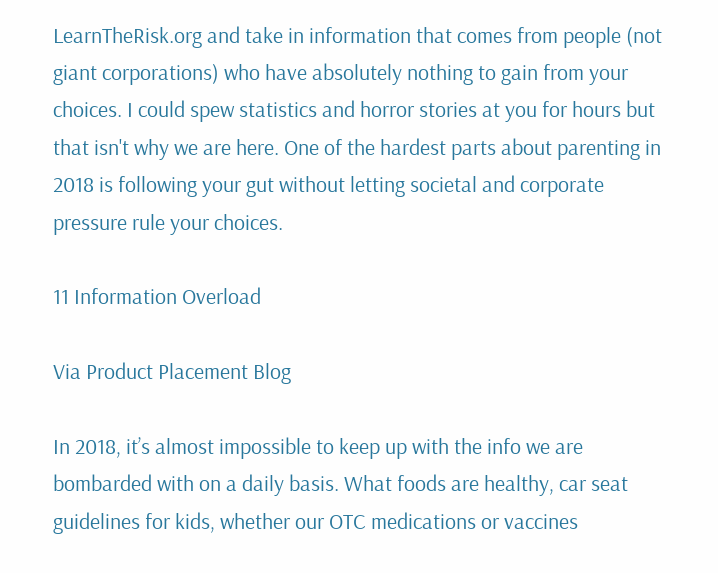LearnTheRisk.org and take in information that comes from people (not giant corporations) who have absolutely nothing to gain from your choices. I could spew statistics and horror stories at you for hours but that isn't why we are here. One of the hardest parts about parenting in 2018 is following your gut without letting societal and corporate pressure rule your choices.

11 Information Overload

Via Product Placement Blog

In 2018, it’s almost impossible to keep up with the info we are bombarded with on a daily basis. What foods are healthy, car seat guidelines for kids, whether our OTC medications or vaccines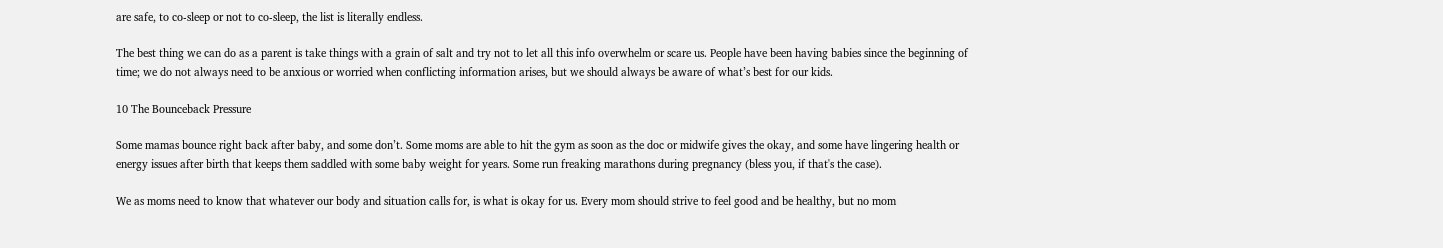are safe, to co-sleep or not to co-sleep, the list is literally endless.

The best thing we can do as a parent is take things with a grain of salt and try not to let all this info overwhelm or scare us. People have been having babies since the beginning of time; we do not always need to be anxious or worried when conflicting information arises, but we should always be aware of what’s best for our kids.

10 The Bounceback Pressure

Some mamas bounce right back after baby, and some don’t. Some moms are able to hit the gym as soon as the doc or midwife gives the okay, and some have lingering health or energy issues after birth that keeps them saddled with some baby weight for years. Some run freaking marathons during pregnancy (bless you, if that's the case).

We as moms need to know that whatever our body and situation calls for, is what is okay for us. Every mom should strive to feel good and be healthy, but no mom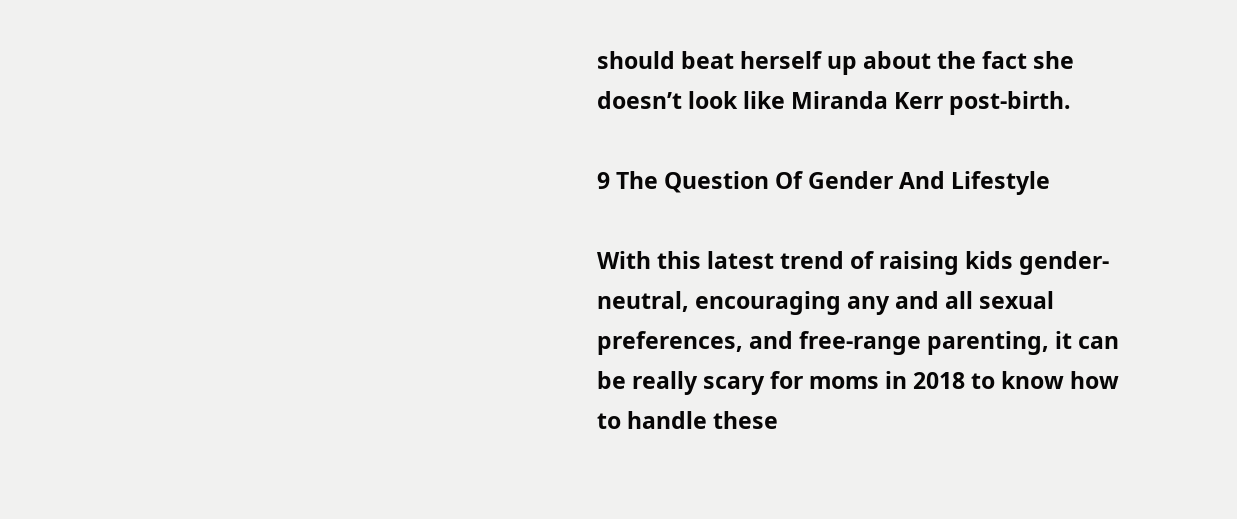should beat herself up about the fact she doesn’t look like Miranda Kerr post-birth.

9 The Question Of Gender And Lifestyle

With this latest trend of raising kids gender-neutral, encouraging any and all sexual preferences, and free-range parenting, it can be really scary for moms in 2018 to know how to handle these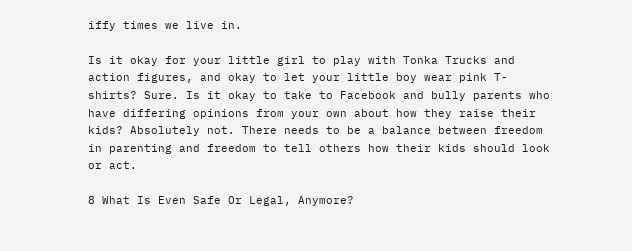iffy times we live in.

Is it okay for your little girl to play with Tonka Trucks and action figures, and okay to let your little boy wear pink T-shirts? Sure. Is it okay to take to Facebook and bully parents who have differing opinions from your own about how they raise their kids? Absolutely not. There needs to be a balance between freedom in parenting and freedom to tell others how their kids should look or act.

8 What Is Even Safe Or Legal, Anymore?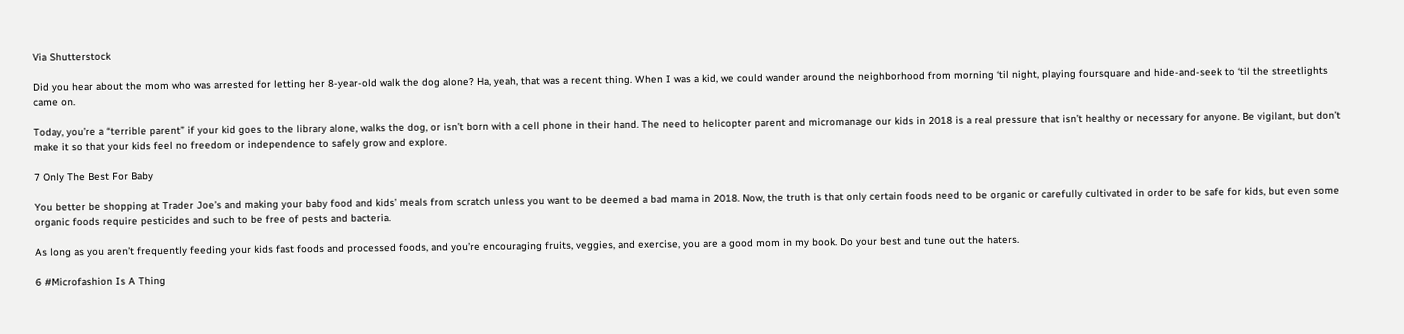Via Shutterstock

Did you hear about the mom who was arrested for letting her 8-year-old walk the dog alone? Ha, yeah, that was a recent thing. When I was a kid, we could wander around the neighborhood from morning ‘til night, playing foursquare and hide-and-seek to ‘til the streetlights came on.

Today, you’re a “terrible parent” if your kid goes to the library alone, walks the dog, or isn’t born with a cell phone in their hand. The need to helicopter parent and micromanage our kids in 2018 is a real pressure that isn’t healthy or necessary for anyone. Be vigilant, but don’t make it so that your kids feel no freedom or independence to safely grow and explore.

7 Only The Best For Baby

You better be shopping at Trader Joe’s and making your baby food and kids’ meals from scratch unless you want to be deemed a bad mama in 2018. Now, the truth is that only certain foods need to be organic or carefully cultivated in order to be safe for kids, but even some organic foods require pesticides and such to be free of pests and bacteria.

As long as you aren’t frequently feeding your kids fast foods and processed foods, and you’re encouraging fruits, veggies, and exercise, you are a good mom in my book. Do your best and tune out the haters.

6 #Microfashion Is A Thing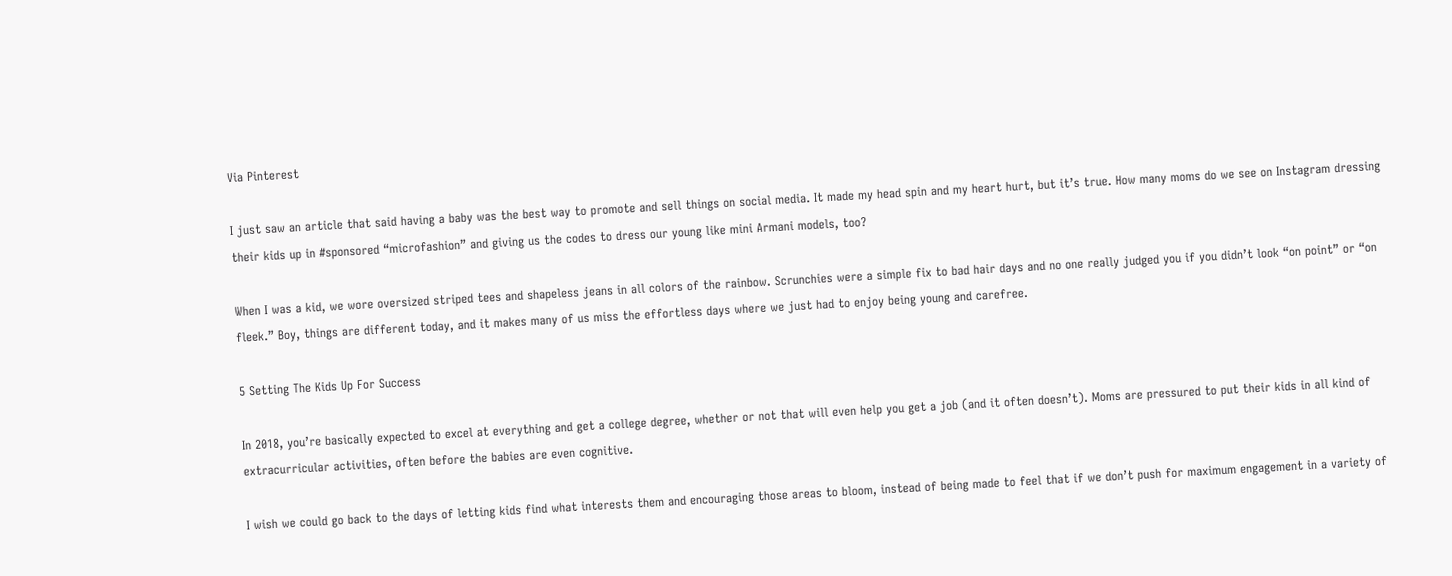Via Pinterest

I just saw an article that said having a baby was the best way to promote and sell things on social media. It made my head spin and my heart hurt, but it’s true. How many moms do we see on Instagram dressing their kids up in #sponsored “microfashion” and giving us the codes to dress our young like mini Armani models, too?

When I was a kid, we wore oversized striped tees and shapeless jeans in all colors of the rainbow. Scrunchies were a simple fix to bad hair days and no one really judged you if you didn’t look “on point” or “on fleek.” Boy, things are different today, and it makes many of us miss the effortless days where we just had to enjoy being young and carefree.

5 Setting The Kids Up For Success

In 2018, you’re basically expected to excel at everything and get a college degree, whether or not that will even help you get a job (and it often doesn’t). Moms are pressured to put their kids in all kind of extracurricular activities, often before the babies are even cognitive.

I wish we could go back to the days of letting kids find what interests them and encouraging those areas to bloom, instead of being made to feel that if we don’t push for maximum engagement in a variety of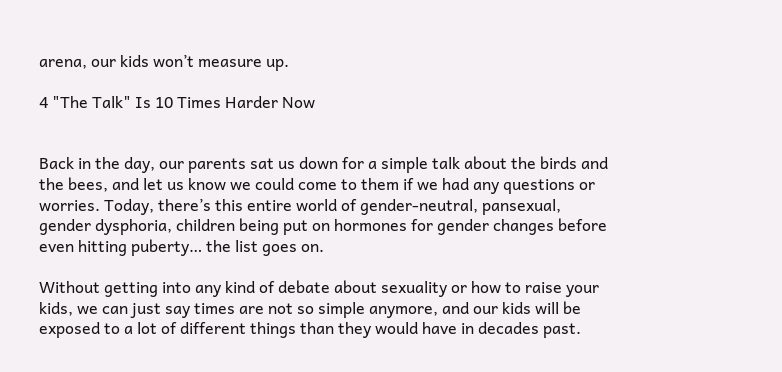arena, our kids won’t measure up.

4 "The Talk" Is 10 Times Harder Now


Back in the day, our parents sat us down for a simple talk about the birds and the bees, and let us know we could come to them if we had any questions or worries. Today, there’s this entire world of gender-neutral, pansexual, gender dysphoria, children being put on hormones for gender changes before even hitting puberty… the list goes on.

Without getting into any kind of debate about sexuality or how to raise your kids, we can just say times are not so simple anymore, and our kids will be exposed to a lot of different things than they would have in decades past.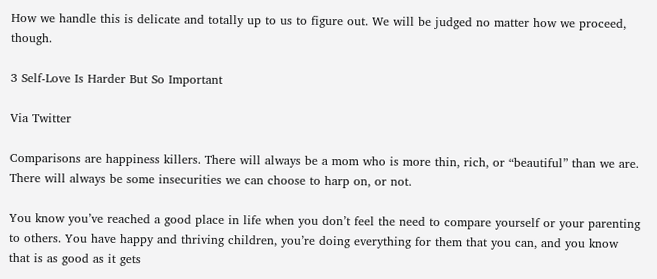How we handle this is delicate and totally up to us to figure out. We will be judged no matter how we proceed, though.

3 Self-Love Is Harder But So Important

Via Twitter

Comparisons are happiness killers. There will always be a mom who is more thin, rich, or “beautiful” than we are. There will always be some insecurities we can choose to harp on, or not.

You know you’ve reached a good place in life when you don’t feel the need to compare yourself or your parenting to others. You have happy and thriving children, you’re doing everything for them that you can, and you know that is as good as it gets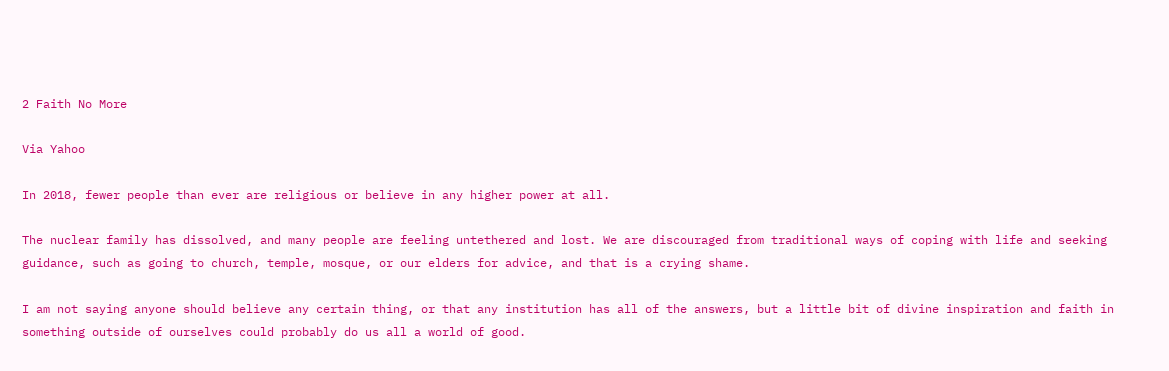2 Faith No More

Via Yahoo

In 2018, fewer people than ever are religious or believe in any higher power at all.

The nuclear family has dissolved, and many people are feeling untethered and lost. We are discouraged from traditional ways of coping with life and seeking guidance, such as going to church, temple, mosque, or our elders for advice, and that is a crying shame.

I am not saying anyone should believe any certain thing, or that any institution has all of the answers, but a little bit of divine inspiration and faith in something outside of ourselves could probably do us all a world of good.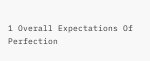1 Overall Expectations Of Perfection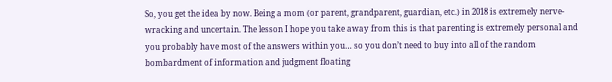So, you get the idea by now. Being a mom (or parent, grandparent, guardian, etc.) in 2018 is extremely nerve-wracking and uncertain. The lesson I hope you take away from this is that parenting is extremely personal and you probably have most of the answers within you… so you don’t need to buy into all of the random bombardment of information and judgment floating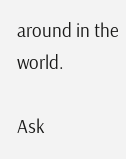around in the world.

Ask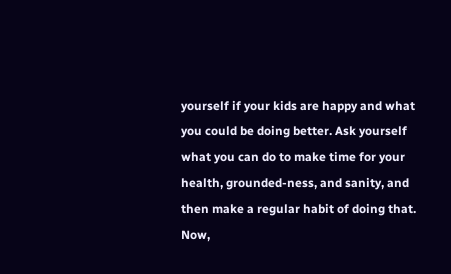yourself if your kids are happy and what you could be doing better. Ask yourself what you can do to make time for your health, grounded-ness, and sanity, and then make a regular habit of doing that. Now,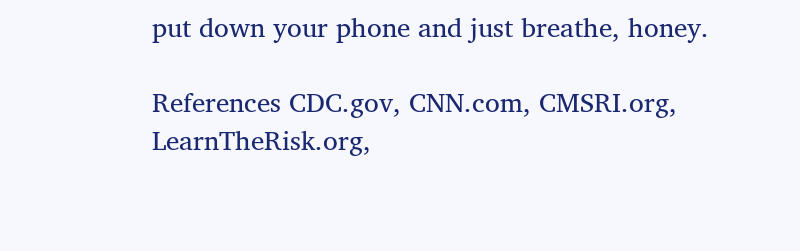put down your phone and just breathe, honey.

References CDC.gov, CNN.com, CMSRI.org, LearnTheRisk.org,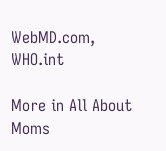WebMD.com, WHO.int

More in All About Moms